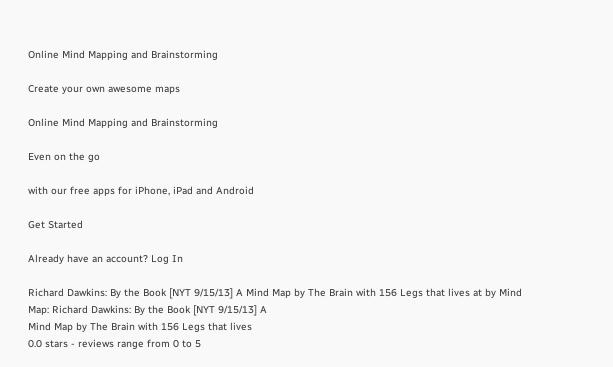Online Mind Mapping and Brainstorming

Create your own awesome maps

Online Mind Mapping and Brainstorming

Even on the go

with our free apps for iPhone, iPad and Android

Get Started

Already have an account? Log In

Richard Dawkins: By the Book [NYT 9/15/13] A Mind Map by The Brain with 156 Legs that lives at by Mind Map: Richard Dawkins: By the Book [NYT 9/15/13] A
Mind Map by The Brain with 156 Legs that lives
0.0 stars - reviews range from 0 to 5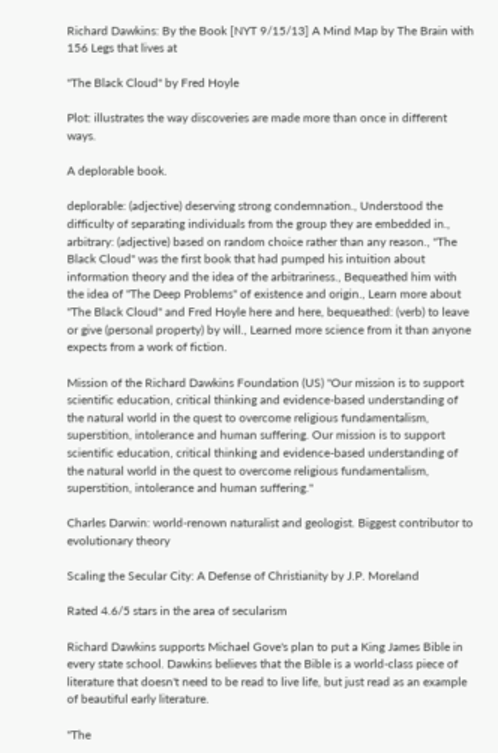Richard Dawkins: By the Book [NYT 9/15/13] A Mind Map by The Brain with 156 Legs that lives at

"The Black Cloud" by Fred Hoyle

Plot: illustrates the way discoveries are made more than once in different ways.

A deplorable book.

deplorable: (adjective) deserving strong condemnation., Understood the difficulty of separating individuals from the group they are embedded in., arbitrary: (adjective) based on random choice rather than any reason., "The Black Cloud" was the first book that had pumped his intuition about information theory and the idea of the arbitrariness., Bequeathed him with the idea of "The Deep Problems" of existence and origin., Learn more about "The Black Cloud" and Fred Hoyle here and here, bequeathed: (verb) to leave or give (personal property) by will., Learned more science from it than anyone expects from a work of fiction.

Mission of the Richard Dawkins Foundation (US) "Our mission is to support scientific education, critical thinking and evidence-based understanding of the natural world in the quest to overcome religious fundamentalism, superstition, intolerance and human suffering. Our mission is to support scientific education, critical thinking and evidence-based understanding of the natural world in the quest to overcome religious fundamentalism, superstition, intolerance and human suffering."

Charles Darwin: world-renown naturalist and geologist. Biggest contributor to evolutionary theory

Scaling the Secular City: A Defense of Christianity by J.P. Moreland

Rated 4.6/5 stars in the area of secularism

Richard Dawkins supports Michael Gove's plan to put a King James Bible in every state school. Dawkins believes that the Bible is a world-class piece of literature that doesn't need to be read to live life, but just read as an example of beautiful early literature.

"The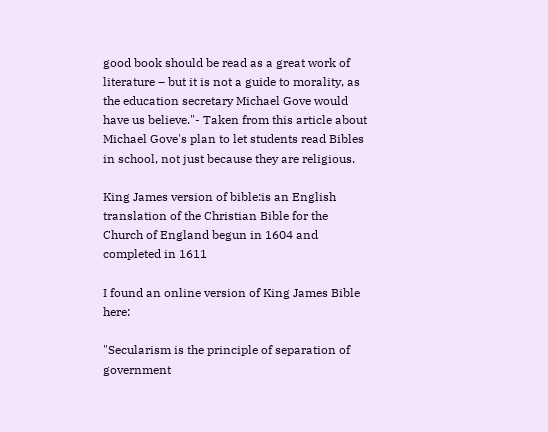good book should be read as a great work of literature – but it is not a guide to morality, as the education secretary Michael Gove would have us believe."- Taken from this article about Michael Gove's plan to let students read Bibles in school, not just because they are religious.

King James version of bible:is an English translation of the Christian Bible for the Church of England begun in 1604 and completed in 1611

I found an online version of King James Bible here:

"Secularism is the principle of separation of government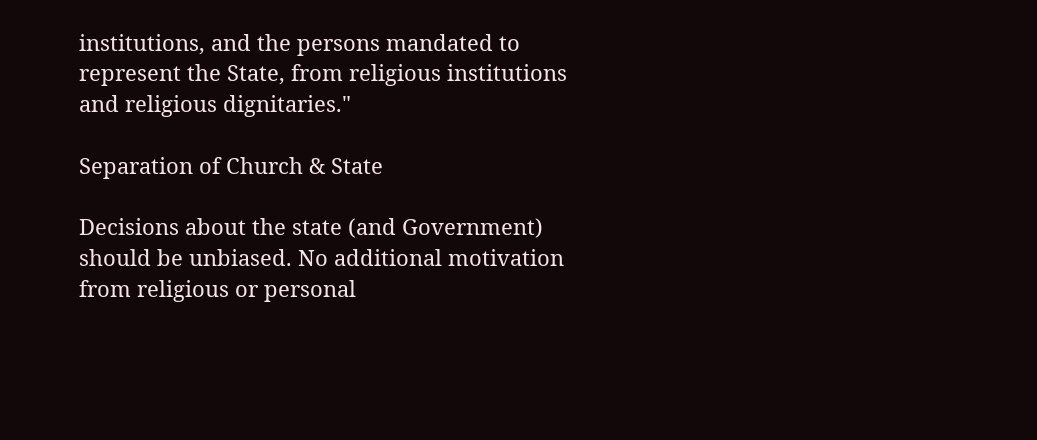institutions, and the persons mandated to represent the State, from religious institutions and religious dignitaries."

Separation of Church & State

Decisions about the state (and Government) should be unbiased. No additional motivation from religious or personal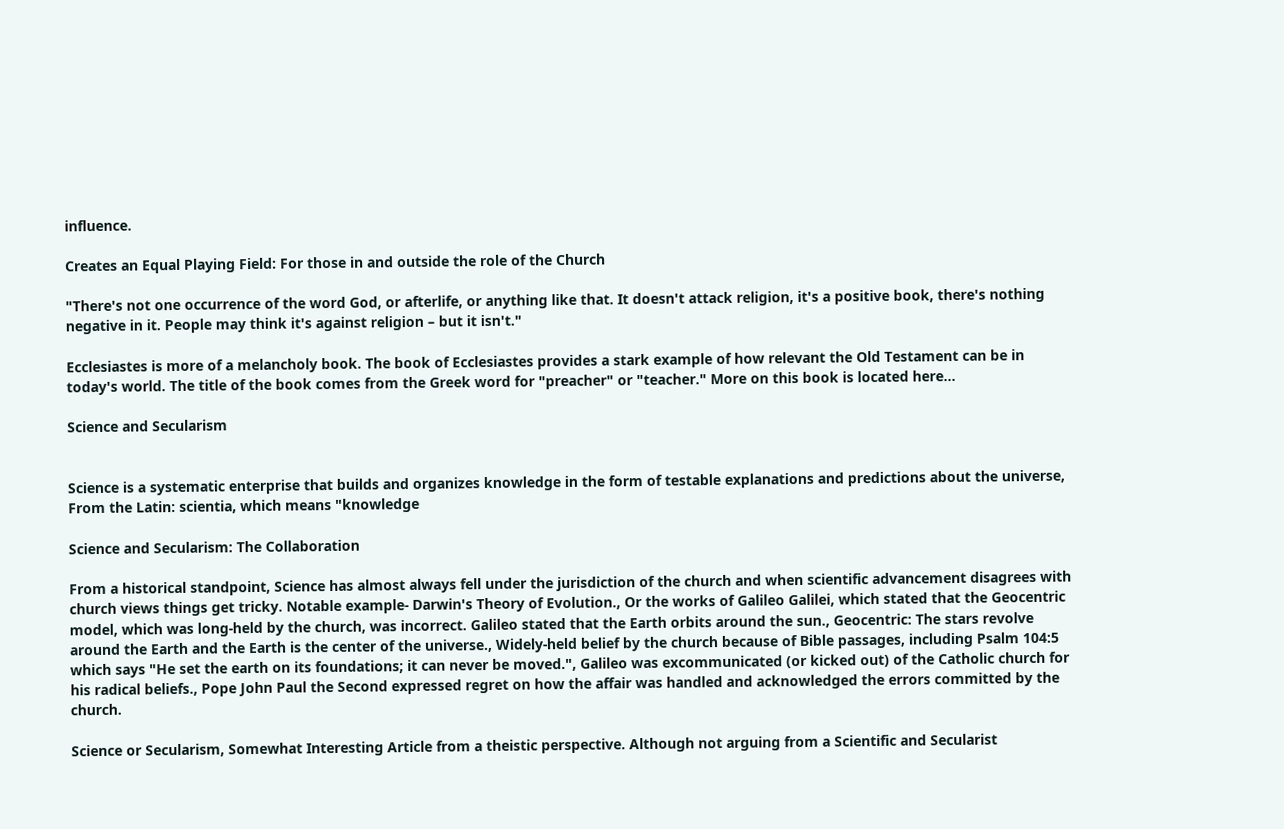influence.

Creates an Equal Playing Field: For those in and outside the role of the Church

"There's not one occurrence of the word God, or afterlife, or anything like that. It doesn't attack religion, it's a positive book, there's nothing negative in it. People may think it's against religion – but it isn't."

Ecclesiastes is more of a melancholy book. The book of Ecclesiastes provides a stark example of how relevant the Old Testament can be in today's world. The title of the book comes from the Greek word for "preacher" or "teacher." More on this book is located here…

Science and Secularism


Science is a systematic enterprise that builds and organizes knowledge in the form of testable explanations and predictions about the universe, From the Latin: scientia, which means "knowledge

Science and Secularism: The Collaboration

From a historical standpoint, Science has almost always fell under the jurisdiction of the church and when scientific advancement disagrees with church views things get tricky. Notable example- Darwin's Theory of Evolution., Or the works of Galileo Galilei, which stated that the Geocentric model, which was long-held by the church, was incorrect. Galileo stated that the Earth orbits around the sun., Geocentric: The stars revolve around the Earth and the Earth is the center of the universe., Widely-held belief by the church because of Bible passages, including Psalm 104:5 which says "He set the earth on its foundations; it can never be moved.", Galileo was excommunicated (or kicked out) of the Catholic church for his radical beliefs., Pope John Paul the Second expressed regret on how the affair was handled and acknowledged the errors committed by the church.

Science or Secularism, Somewhat Interesting Article from a theistic perspective. Although not arguing from a Scientific and Secularist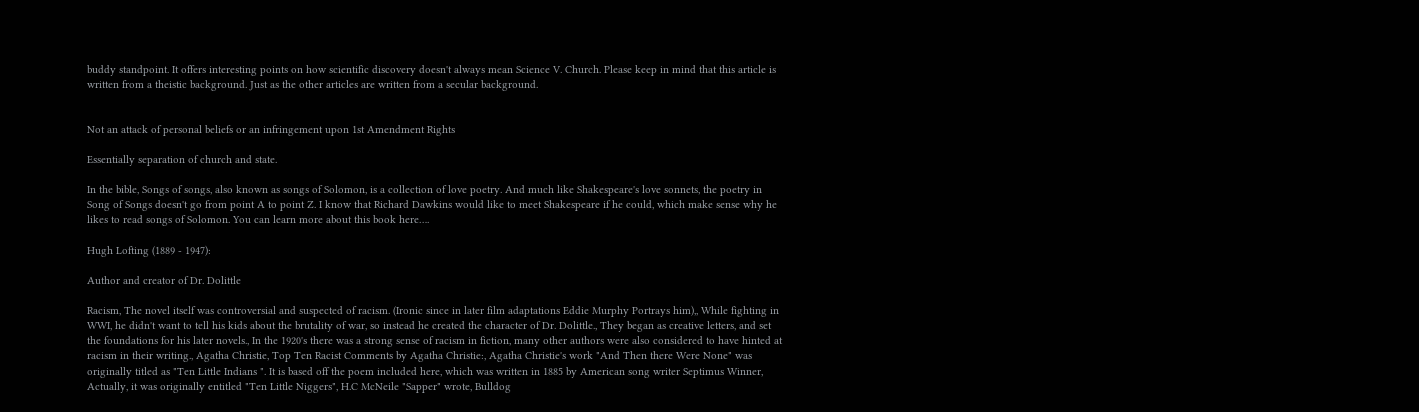buddy standpoint. It offers interesting points on how scientific discovery doesn't always mean Science V. Church. Please keep in mind that this article is written from a theistic background. Just as the other articles are written from a secular background.


Not an attack of personal beliefs or an infringement upon 1st Amendment Rights

Essentially separation of church and state.

In the bible, Songs of songs, also known as songs of Solomon, is a collection of love poetry. And much like Shakespeare's love sonnets, the poetry in Song of Songs doesn't go from point A to point Z. I know that Richard Dawkins would like to meet Shakespeare if he could, which make sense why he likes to read songs of Solomon. You can learn more about this book here….

Hugh Lofting (1889 - 1947):

Author and creator of Dr. Dolittle

Racism, The novel itself was controversial and suspected of racism. (Ironic since in later film adaptations Eddie Murphy Portrays him),, While fighting in WWI, he didn't want to tell his kids about the brutality of war, so instead he created the character of Dr. Dolittle., They began as creative letters, and set the foundations for his later novels., In the 1920's there was a strong sense of racism in fiction, many other authors were also considered to have hinted at racism in their writing., Agatha Christie, Top Ten Racist Comments by Agatha Christie:, Agatha Christie's work "And Then there Were None" was originally titled as "Ten Little Indians ". It is based off the poem included here, which was written in 1885 by American song writer Septimus Winner, Actually, it was originally entitled "Ten Little Niggers", H.C McNeile "Sapper" wrote, Bulldog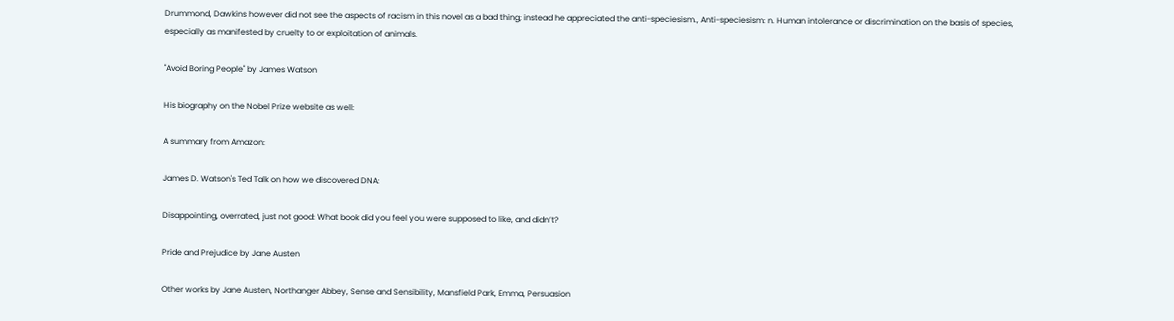Drummond, Dawkins however did not see the aspects of racism in this novel as a bad thing; instead he appreciated the anti-speciesism., Anti-speciesism: n. Human intolerance or discrimination on the basis of species, especially as manifested by cruelty to or exploitation of animals.

"Avoid Boring People" by James Watson

His biography on the Nobel Prize website as well:

A summary from Amazon:

James D. Watson's Ted Talk on how we discovered DNA:

Disappointing, overrated, just not good: What book did you feel you were supposed to like, and didn’t?

Pride and Prejudice by Jane Austen

Other works by Jane Austen, Northanger Abbey, Sense and Sensibility, Mansfield Park, Emma, Persuasion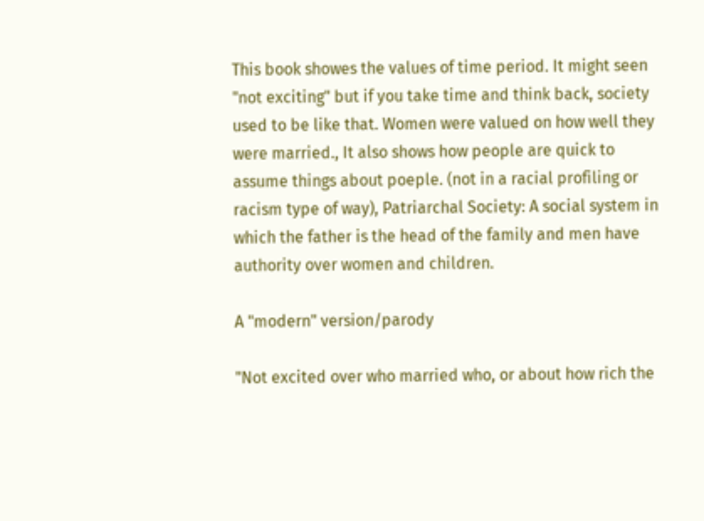This book showes the values of time period. It might seen "not exciting" but if you take time and think back, society used to be like that. Women were valued on how well they were married., It also shows how people are quick to assume things about poeple. (not in a racial profiling or racism type of way), Patriarchal Society: A social system in which the father is the head of the family and men have authority over women and children.

A "modern" version/parody

"Not excited over who married who, or about how rich the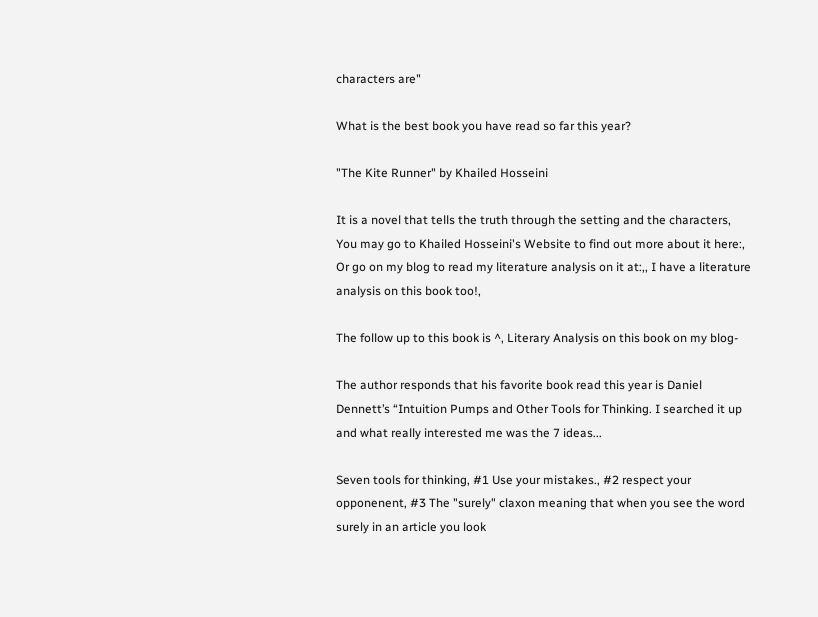characters are"

What is the best book you have read so far this year?

"The Kite Runner" by Khailed Hosseini

It is a novel that tells the truth through the setting and the characters, You may go to Khailed Hosseini's Website to find out more about it here:, Or go on my blog to read my literature analysis on it at:,, I have a literature analysis on this book too!,

The follow up to this book is ^, Literary Analysis on this book on my blog-

The author responds that his favorite book read this year is Daniel Dennett’s “Intuition Pumps and Other Tools for Thinking. I searched it up and what really interested me was the 7 ideas...

Seven tools for thinking, #1 Use your mistakes., #2 respect your opponenent, #3 The "surely" claxon meaning that when you see the word surely in an article you look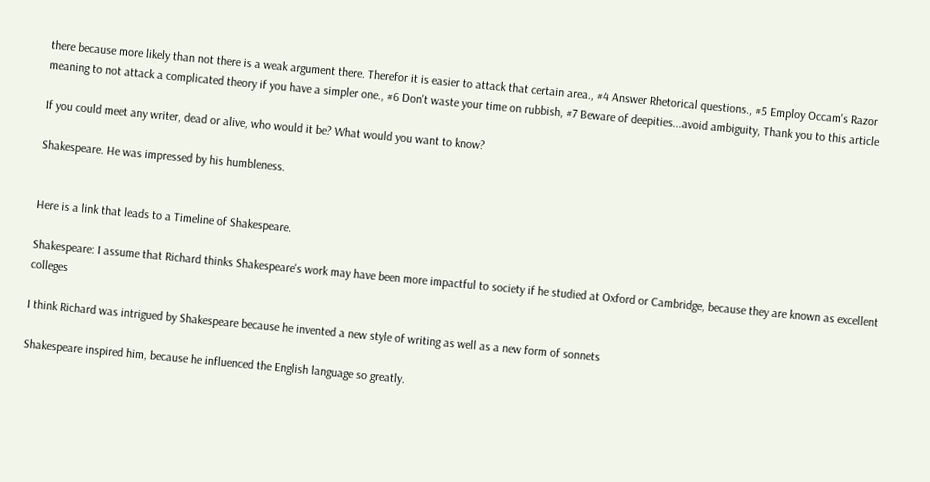there because more likely than not there is a weak argument there. Therefor it is easier to attack that certain area., #4 Answer Rhetorical questions., #5 Employ Occam's Razor meaning to not attack a complicated theory if you have a simpler one., #6 Don't waste your time on rubbish, #7 Beware of deepities...avoid ambiguity, Thank you to this article

If you could meet any writer, dead or alive, who would it be? What would you want to know?

Shakespeare. He was impressed by his humbleness.


Here is a link that leads to a Timeline of Shakespeare.

Shakespeare: I assume that Richard thinks Shakespeare's work may have been more impactful to society if he studied at Oxford or Cambridge, because they are known as excellent colleges

I think Richard was intrigued by Shakespeare because he invented a new style of writing as well as a new form of sonnets

Shakespeare inspired him, because he influenced the English language so greatly.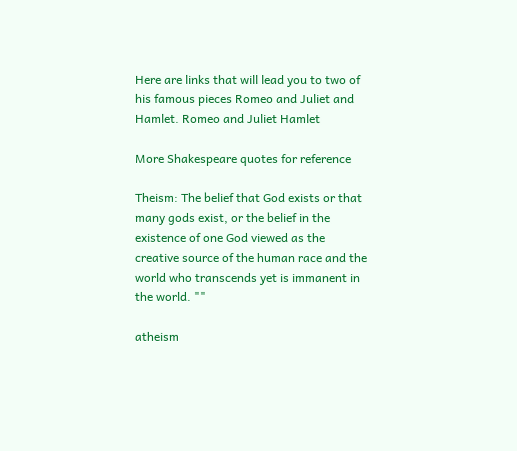Here are links that will lead you to two of his famous pieces Romeo and Juliet and Hamlet. Romeo and Juliet Hamlet

More Shakespeare quotes for reference

Theism: The belief that God exists or that many gods exist, or the belief in the existence of one God viewed as the creative source of the human race and the world who transcends yet is immanent in the world. ""

atheism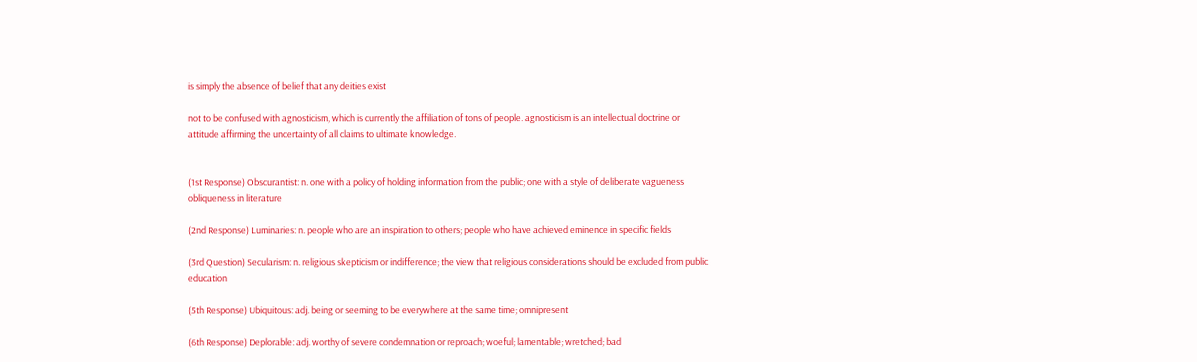is simply the absence of belief that any deities exist

not to be confused with agnosticism, which is currently the affiliation of tons of people. agnosticism is an intellectual doctrine or attitude affirming the uncertainty of all claims to ultimate knowledge.


(1st Response) Obscurantist: n. one with a policy of holding information from the public; one with a style of deliberate vagueness obliqueness in literature

(2nd Response) Luminaries: n. people who are an inspiration to others; people who have achieved eminence in specific fields

(3rd Question) Secularism: n. religious skepticism or indifference; the view that religious considerations should be excluded from public education

(5th Response) Ubiquitous: adj. being or seeming to be everywhere at the same time; omnipresent

(6th Response) Deplorable: adj. worthy of severe condemnation or reproach; woeful; lamentable; wretched; bad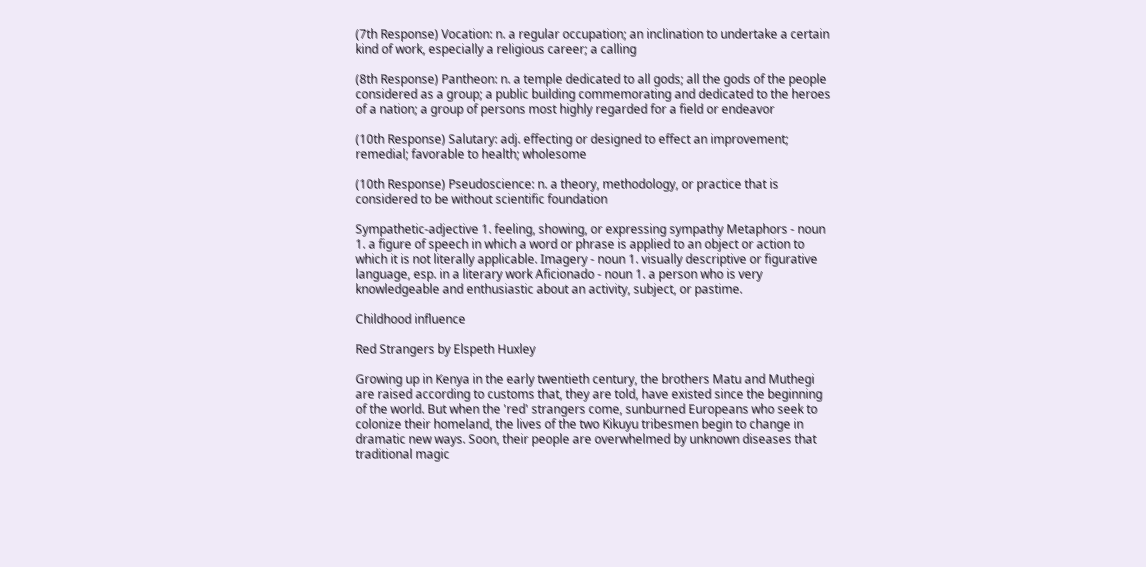(7th Response) Vocation: n. a regular occupation; an inclination to undertake a certain kind of work, especially a religious career; a calling

(8th Response) Pantheon: n. a temple dedicated to all gods; all the gods of the people considered as a group; a public building commemorating and dedicated to the heroes of a nation; a group of persons most highly regarded for a field or endeavor

(10th Response) Salutary: adj. effecting or designed to effect an improvement; remedial; favorable to health; wholesome

(10th Response) Pseudoscience: n. a theory, methodology, or practice that is considered to be without scientific foundation

Sympathetic-adjective 1. feeling, showing, or expressing sympathy Metaphors - noun 1. a figure of speech in which a word or phrase is applied to an object or action to which it is not literally applicable. Imagery - noun 1. visually descriptive or figurative language, esp. in a literary work Aficionado - noun 1. a person who is very knowledgeable and enthusiastic about an activity, subject, or pastime.

Childhood influence

Red Strangers by Elspeth Huxley

Growing up in Kenya in the early twentieth century, the brothers Matu and Muthegi are raised according to customs that, they are told, have existed since the beginning of the world. But when the 'red' strangers come, sunburned Europeans who seek to colonize their homeland, the lives of the two Kikuyu tribesmen begin to change in dramatic new ways. Soon, their people are overwhelmed by unknown diseases that traditional magic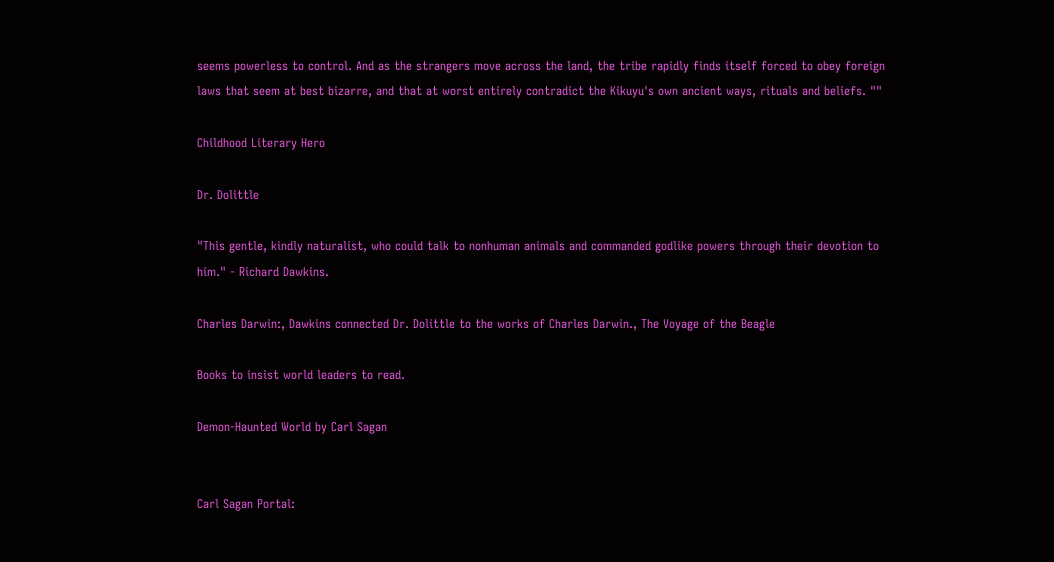seems powerless to control. And as the strangers move across the land, the tribe rapidly finds itself forced to obey foreign laws that seem at best bizarre, and that at worst entirely contradict the Kikuyu's own ancient ways, rituals and beliefs. ""

Childhood Literary Hero

Dr. Dolittle

"This gentle, kindly naturalist, who could talk to nonhuman animals and commanded godlike powers through their devotion to him." - Richard Dawkins.

Charles Darwin:, Dawkins connected Dr. Dolittle to the works of Charles Darwin., The Voyage of the Beagle

Books to insist world leaders to read.

Demon-Haunted World by Carl Sagan


Carl Sagan Portal: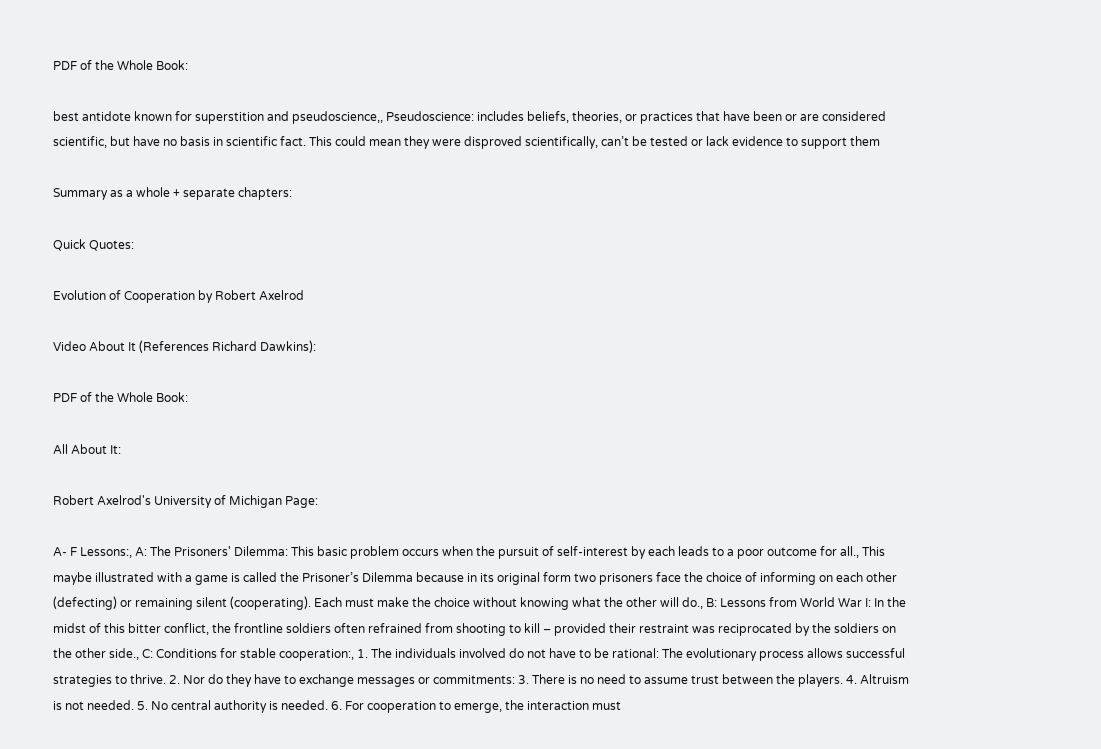PDF of the Whole Book:

best antidote known for superstition and pseudoscience,, Pseudoscience: includes beliefs, theories, or practices that have been or are considered scientific, but have no basis in scientific fact. This could mean they were disproved scientifically, can’t be tested or lack evidence to support them

Summary as a whole + separate chapters:

Quick Quotes:

Evolution of Cooperation by Robert Axelrod

Video About It (References Richard Dawkins):

PDF of the Whole Book:

All About It:

Robert Axelrod's University of Michigan Page:

A- F Lessons:, A: The Prisoners' Dilemma: This basic problem occurs when the pursuit of self-interest by each leads to a poor outcome for all., This maybe illustrated with a game is called the Prisoner’s Dilemma because in its original form two prisoners face the choice of informing on each other (defecting) or remaining silent (cooperating). Each must make the choice without knowing what the other will do., B: Lessons from World War I: In the midst of this bitter conflict, the frontline soldiers often refrained from shooting to kill – provided their restraint was reciprocated by the soldiers on the other side., C: Conditions for stable cooperation:, 1. The individuals involved do not have to be rational: The evolutionary process allows successful strategies to thrive. 2. Nor do they have to exchange messages or commitments: 3. There is no need to assume trust between the players. 4. Altruism is not needed. 5. No central authority is needed. 6. For cooperation to emerge, the interaction must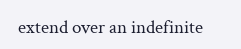extend over an indefinite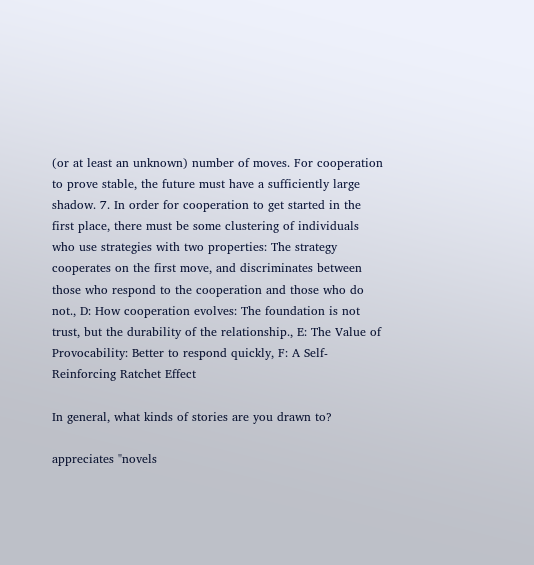(or at least an unknown) number of moves. For cooperation to prove stable, the future must have a sufficiently large shadow. 7. In order for cooperation to get started in the first place, there must be some clustering of individuals who use strategies with two properties: The strategy cooperates on the first move, and discriminates between those who respond to the cooperation and those who do not., D: How cooperation evolves: The foundation is not trust, but the durability of the relationship., E: The Value of Provocability: Better to respond quickly, F: A Self-Reinforcing Ratchet Effect

In general, what kinds of stories are you drawn to?

appreciates "novels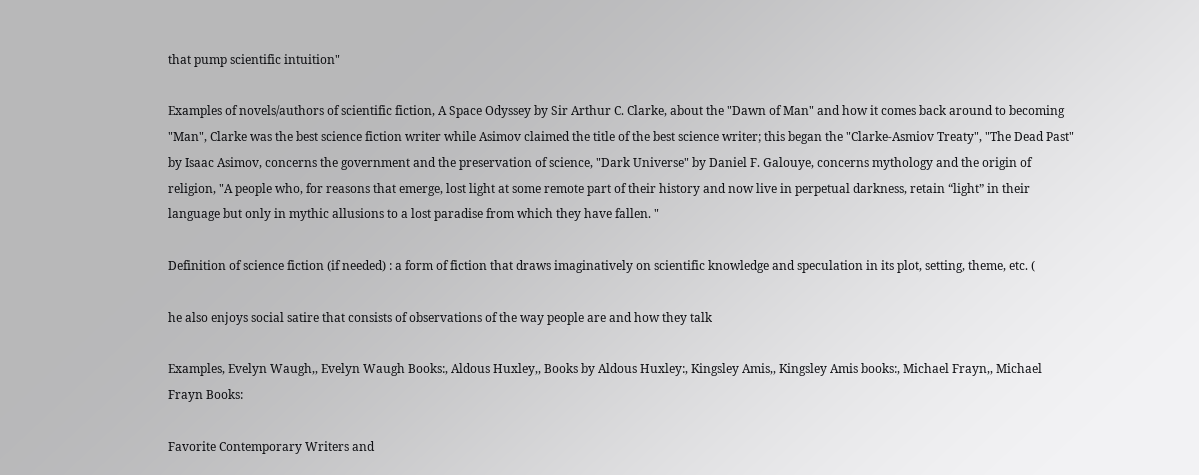that pump scientific intuition"

Examples of novels/authors of scientific fiction, A Space Odyssey by Sir Arthur C. Clarke, about the "Dawn of Man" and how it comes back around to becoming "Man", Clarke was the best science fiction writer while Asimov claimed the title of the best science writer; this began the "Clarke-Asmiov Treaty", "The Dead Past" by Isaac Asimov, concerns the government and the preservation of science, "Dark Universe" by Daniel F. Galouye, concerns mythology and the origin of religion, "A people who, for reasons that emerge, lost light at some remote part of their history and now live in perpetual darkness, retain “light” in their language but only in mythic allusions to a lost paradise from which they have fallen. "

Definition of science fiction (if needed) : a form of fiction that draws imaginatively on scientific knowledge and speculation in its plot, setting, theme, etc. (

he also enjoys social satire that consists of observations of the way people are and how they talk

Examples, Evelyn Waugh,, Evelyn Waugh Books:, Aldous Huxley,, Books by Aldous Huxley:, Kingsley Amis,, Kingsley Amis books:, Michael Frayn,, Michael Frayn Books:

Favorite Contemporary Writers and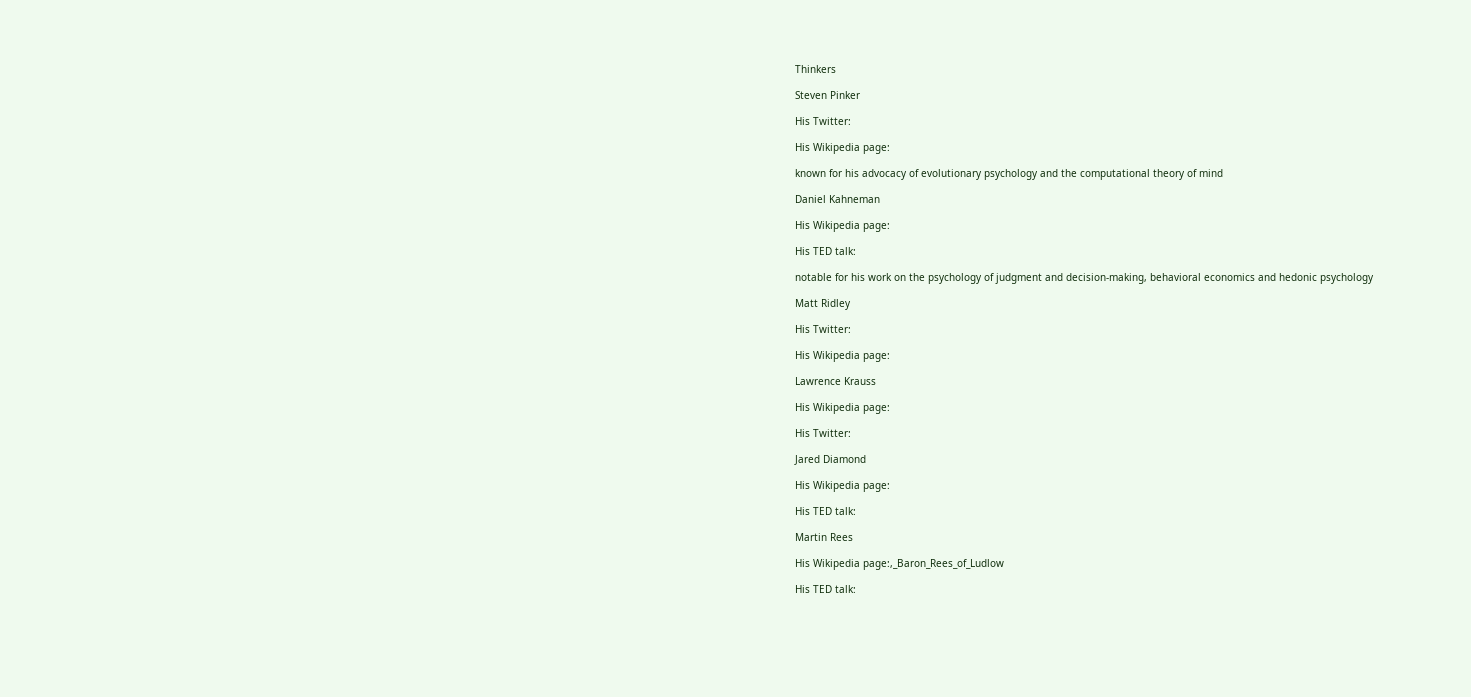Thinkers

Steven Pinker

His Twitter:

His Wikipedia page:

known for his advocacy of evolutionary psychology and the computational theory of mind

Daniel Kahneman

His Wikipedia page:

His TED talk:

notable for his work on the psychology of judgment and decision-making, behavioral economics and hedonic psychology

Matt Ridley

His Twitter:

His Wikipedia page:

Lawrence Krauss

His Wikipedia page:

His Twitter:

Jared Diamond

His Wikipedia page:

His TED talk:

Martin Rees

His Wikipedia page:,_Baron_Rees_of_Ludlow

His TED talk: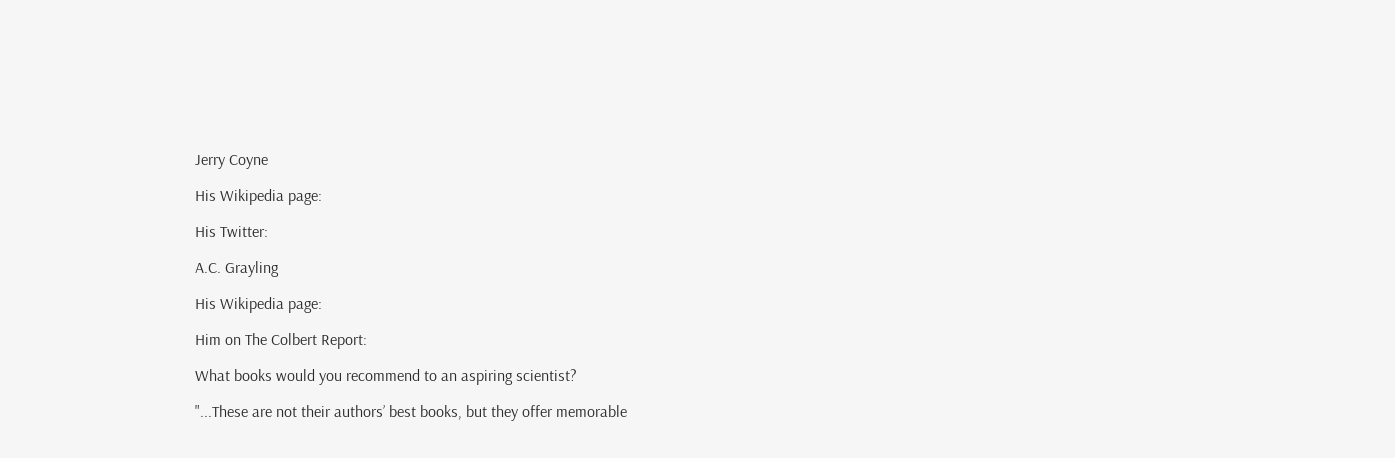Jerry Coyne

His Wikipedia page:

His Twitter:

A.C. Grayling

His Wikipedia page:

Him on The Colbert Report:

What books would you recommend to an aspiring scientist?

"...These are not their authors’ best books, but they offer memorable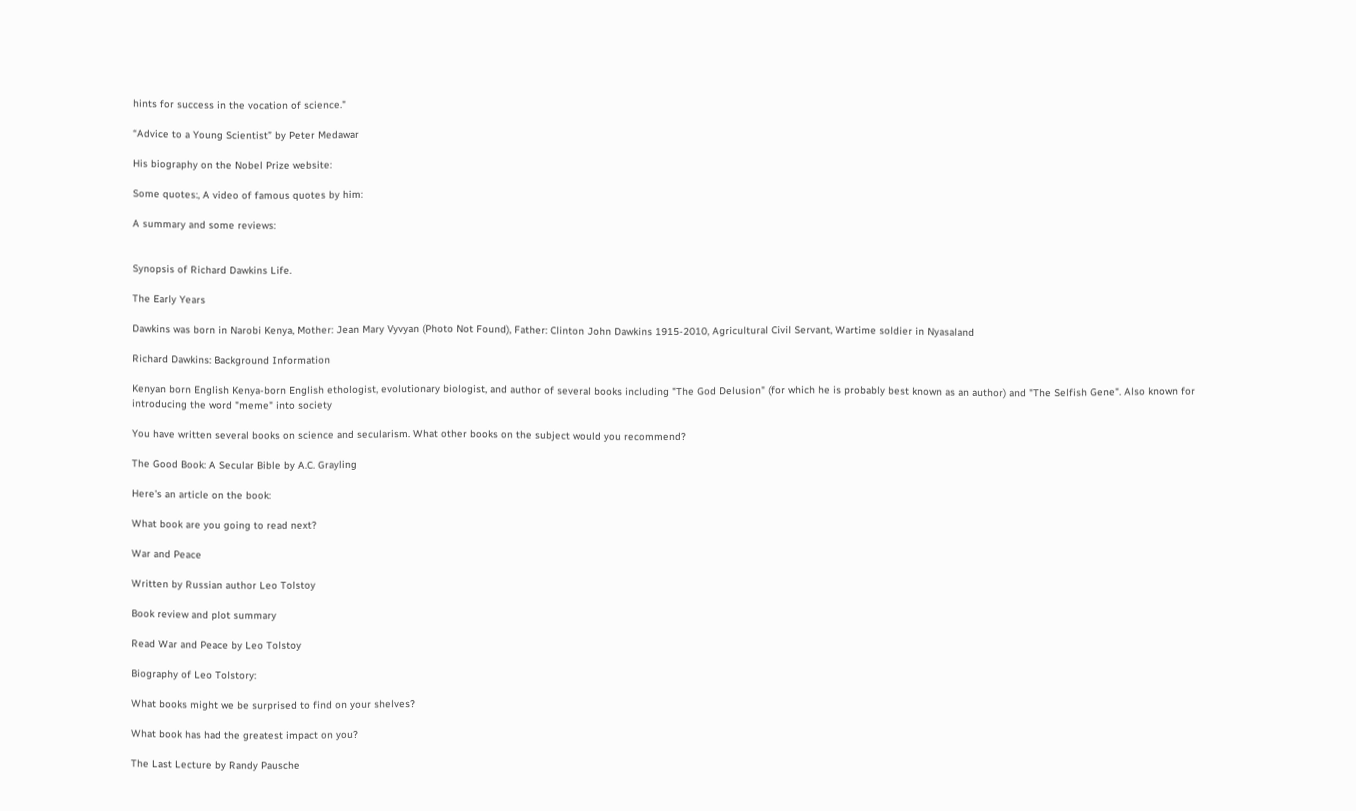hints for success in the vocation of science."

“Advice to a Young Scientist” by Peter Medawar

His biography on the Nobel Prize website:

Some quotes:, A video of famous quotes by him:

A summary and some reviews:


Synopsis of Richard Dawkins Life.

The Early Years

Dawkins was born in Narobi Kenya, Mother: Jean Mary Vyvyan (Photo Not Found), Father: Clinton John Dawkins 1915-2010, Agricultural Civil Servant, Wartime soldier in Nyasaland

Richard Dawkins: Background Information

Kenyan born English Kenya-born English ethologist, evolutionary biologist, and author of several books including "The God Delusion" (for which he is probably best known as an author) and "The Selfish Gene". Also known for introducing the word "meme" into society

You have written several books on science and secularism. What other books on the subject would you recommend?

The Good Book: A Secular Bible by A.C. Grayling

Here's an article on the book:

What book are you going to read next?

War and Peace

Written by Russian author Leo Tolstoy

Book review and plot summary

Read War and Peace by Leo Tolstoy

Biography of Leo Tolstory:

What books might we be surprised to find on your shelves?

What book has had the greatest impact on you?

The Last Lecture by Randy Pausche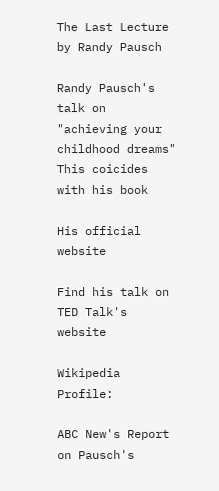The Last Lecture by Randy Pausch

Randy Pausch's talk on "achieving your childhood dreams" This coicides with his book

His official website

Find his talk on TED Talk's website

Wikipedia Profile:

ABC New's Report on Pausch's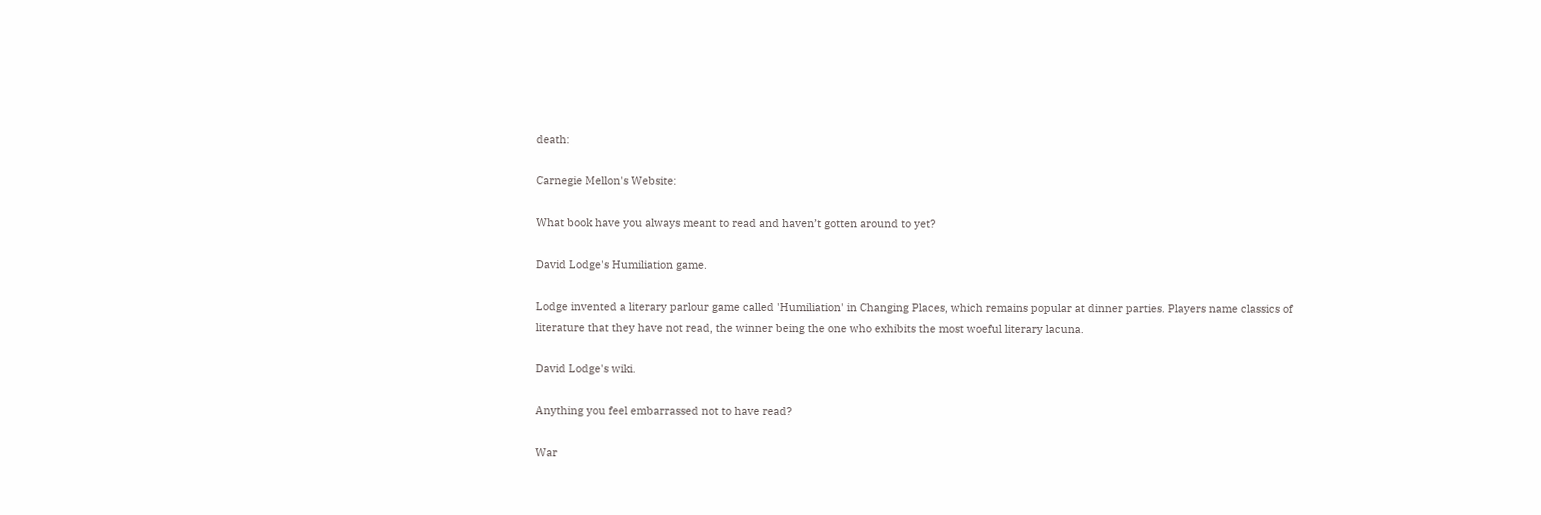death:

Carnegie Mellon's Website:

What book have you always meant to read and haven’t gotten around to yet?

David Lodge's Humiliation game.

Lodge invented a literary parlour game called 'Humiliation' in Changing Places, which remains popular at dinner parties. Players name classics of literature that they have not read, the winner being the one who exhibits the most woeful literary lacuna.

David Lodge's wiki.

Anything you feel embarrassed not to have read?

War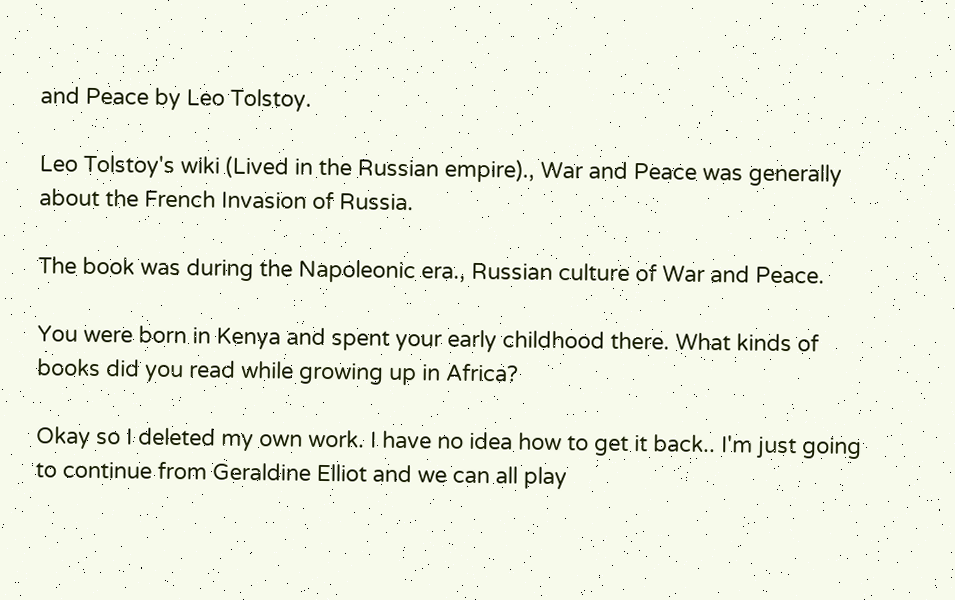and Peace by Leo Tolstoy.

Leo Tolstoy's wiki (Lived in the Russian empire)., War and Peace was generally about the French Invasion of Russia.

The book was during the Napoleonic era., Russian culture of War and Peace.

You were born in Kenya and spent your early childhood there. What kinds of books did you read while growing up in Africa?

Okay so I deleted my own work. I have no idea how to get it back.. I'm just going to continue from Geraldine Elliot and we can all play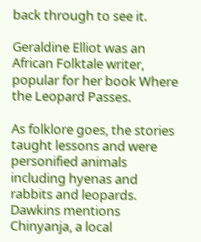back through to see it.

Geraldine Elliot was an African Folktale writer, popular for her book Where the Leopard Passes.

As folklore goes, the stories taught lessons and were personified animals including hyenas and rabbits and leopards. Dawkins mentions Chinyanja, a local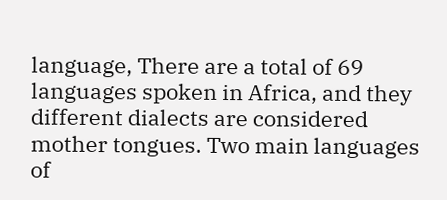language, There are a total of 69 languages spoken in Africa, and they different dialects are considered mother tongues. Two main languages of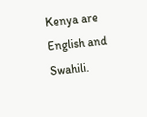Kenya are English and Swahili.